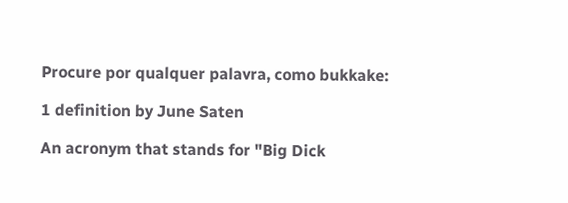Procure por qualquer palavra, como bukkake:

1 definition by June Saten

An acronym that stands for "Big Dick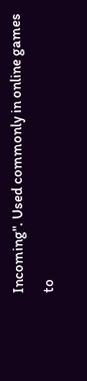Incoming". Used commonly in online games to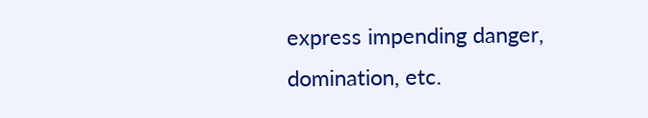express impending danger, domination, etc.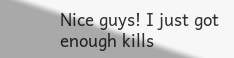Nice guys! I just got enough kills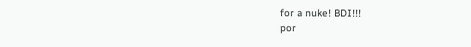for a nuke! BDI!!!
por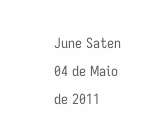June Saten 04 de Maio de 2011